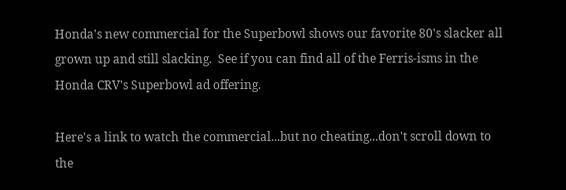Honda's new commercial for the Superbowl shows our favorite 80's slacker all grown up and still slacking.  See if you can find all of the Ferris-isms in the Honda CRV's Superbowl ad offering.

Here's a link to watch the commercial...but no cheating...don't scroll down to the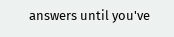answers until you've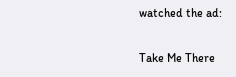watched the ad:

Take Me There